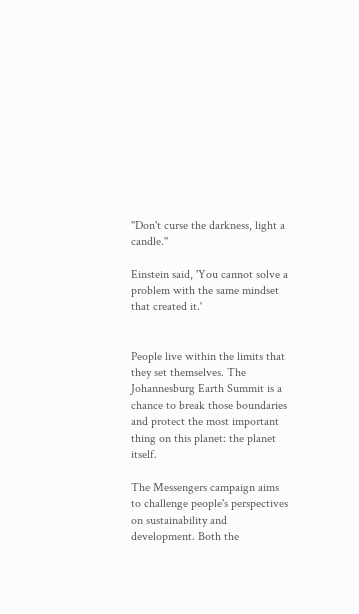''Don't curse the darkness, light a candle.''

Einstein said, 'You cannot solve a problem with the same mindset that created it.'


People live within the limits that they set themselves. The Johannesburg Earth Summit is a chance to break those boundaries and protect the most important thing on this planet: the planet itself.

The Messengers campaign aims to challenge people's perspectives on sustainability and development. Both the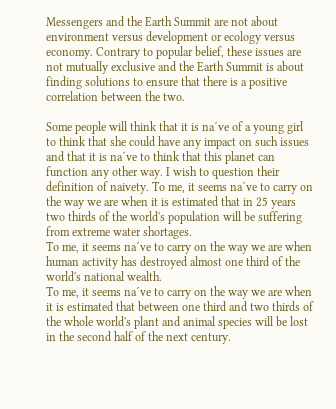Messengers and the Earth Summit are not about environment versus development or ecology versus economy. Contrary to popular belief, these issues are not mutually exclusive and the Earth Summit is about finding solutions to ensure that there is a positive correlation between the two.

Some people will think that it is na´ve of a young girl to think that she could have any impact on such issues and that it is na´ve to think that this planet can function any other way. I wish to question their definition of naivety. To me, it seems na´ve to carry on the way we are when it is estimated that in 25 years two thirds of the world's population will be suffering from extreme water shortages.
To me, it seems na´ve to carry on the way we are when human activity has destroyed almost one third of the world's national wealth.
To me, it seems na´ve to carry on the way we are when it is estimated that between one third and two thirds of the whole world's plant and animal species will be lost in the second half of the next century.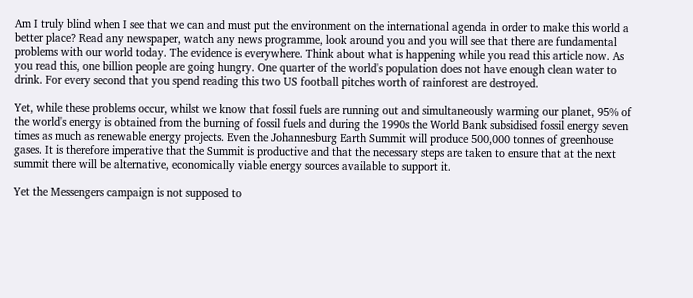Am I truly blind when I see that we can and must put the environment on the international agenda in order to make this world a better place? Read any newspaper, watch any news programme, look around you and you will see that there are fundamental problems with our world today. The evidence is everywhere. Think about what is happening while you read this article now. As you read this, one billion people are going hungry. One quarter of the world's population does not have enough clean water to drink. For every second that you spend reading this two US football pitches worth of rainforest are destroyed.

Yet, while these problems occur, whilst we know that fossil fuels are running out and simultaneously warming our planet, 95% of the world's energy is obtained from the burning of fossil fuels and during the 1990s the World Bank subsidised fossil energy seven times as much as renewable energy projects. Even the Johannesburg Earth Summit will produce 500,000 tonnes of greenhouse gases. It is therefore imperative that the Summit is productive and that the necessary steps are taken to ensure that at the next summit there will be alternative, economically viable energy sources available to support it.

Yet the Messengers campaign is not supposed to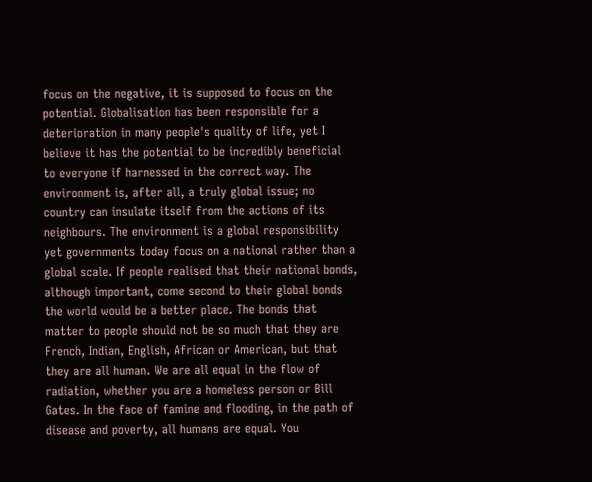focus on the negative, it is supposed to focus on the potential. Globalisation has been responsible for a deterioration in many people's quality of life, yet I believe it has the potential to be incredibly beneficial to everyone if harnessed in the correct way. The environment is, after all, a truly global issue; no country can insulate itself from the actions of its neighbours. The environment is a global responsibility yet governments today focus on a national rather than a global scale. If people realised that their national bonds, although important, come second to their global bonds the world would be a better place. The bonds that matter to people should not be so much that they are French, Indian, English, African or American, but that they are all human. We are all equal in the flow of radiation, whether you are a homeless person or Bill Gates. In the face of famine and flooding, in the path of disease and poverty, all humans are equal. You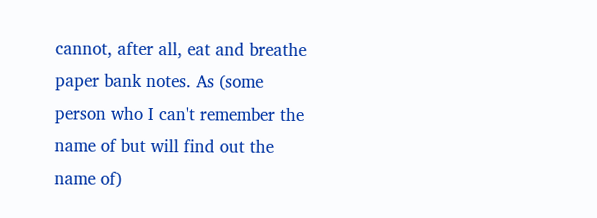cannot, after all, eat and breathe paper bank notes. As (some person who I can't remember the name of but will find out the name of)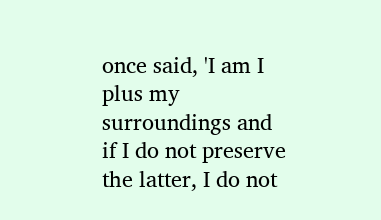once said, 'I am I plus my surroundings and if I do not preserve the latter, I do not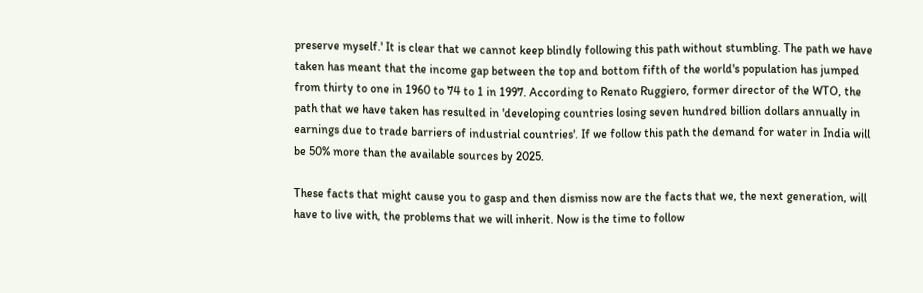preserve myself.' It is clear that we cannot keep blindly following this path without stumbling. The path we have taken has meant that the income gap between the top and bottom fifth of the world's population has jumped from thirty to one in 1960 to 74 to 1 in 1997. According to Renato Ruggiero, former director of the WTO, the path that we have taken has resulted in 'developing countries losing seven hundred billion dollars annually in earnings due to trade barriers of industrial countries'. If we follow this path the demand for water in India will be 50% more than the available sources by 2025.

These facts that might cause you to gasp and then dismiss now are the facts that we, the next generation, will have to live with, the problems that we will inherit. Now is the time to follow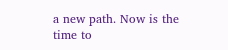a new path. Now is the time to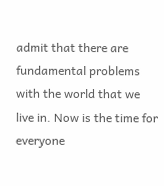admit that there are fundamental problems with the world that we live in. Now is the time for everyone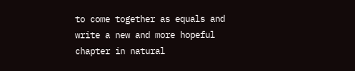to come together as equals and write a new and more hopeful chapter in natural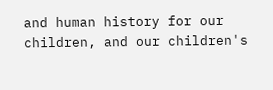and human history for our children, and our children's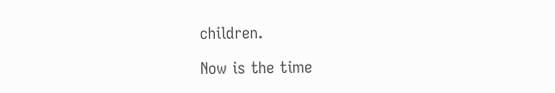children.

Now is the time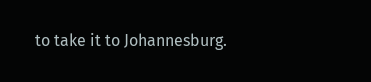to take it to Johannesburg.